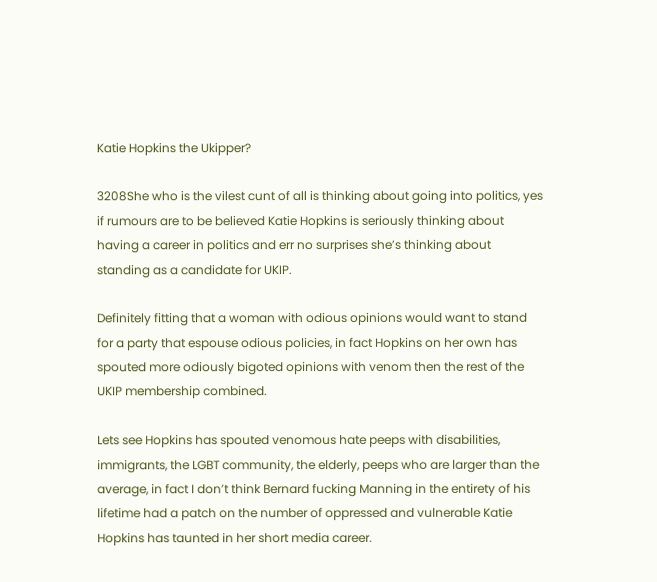Katie Hopkins the Ukipper?

3208She who is the vilest cunt of all is thinking about going into politics, yes if rumours are to be believed Katie Hopkins is seriously thinking about having a career in politics and err no surprises she’s thinking about standing as a candidate for UKIP.

Definitely fitting that a woman with odious opinions would want to stand for a party that espouse odious policies, in fact Hopkins on her own has spouted more odiously bigoted opinions with venom then the rest of the UKIP membership combined.

Lets see Hopkins has spouted venomous hate peeps with disabilities, immigrants, the LGBT community, the elderly, peeps who are larger than the average, in fact I don’t think Bernard fucking Manning in the entirety of his lifetime had a patch on the number of oppressed and vulnerable Katie Hopkins has taunted in her short media career.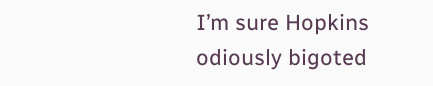I’m sure Hopkins odiously bigoted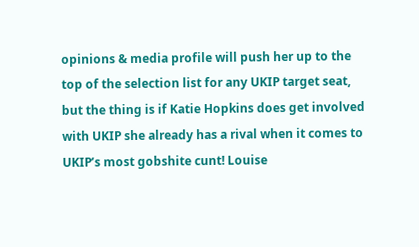opinions & media profile will push her up to the top of the selection list for any UKIP target seat, but the thing is if Katie Hopkins does get involved with UKIP she already has a rival when it comes to UKIP’s most gobshite cunt! Louise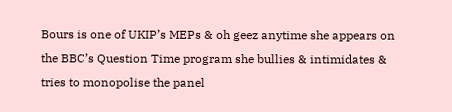Bours is one of UKIP’s MEPs & oh geez anytime she appears on the BBC’s Question Time program she bullies & intimidates & tries to monopolise the panel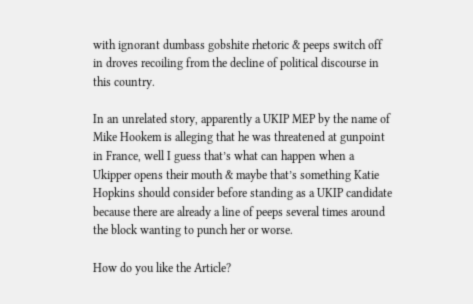with ignorant dumbass gobshite rhetoric & peeps switch off in droves recoiling from the decline of political discourse in this country.

In an unrelated story, apparently a UKIP MEP by the name of Mike Hookem is alleging that he was threatened at gunpoint in France, well I guess that’s what can happen when a Ukipper opens their mouth & maybe that’s something Katie Hopkins should consider before standing as a UKIP candidate because there are already a line of peeps several times around the block wanting to punch her or worse.

How do you like the Article?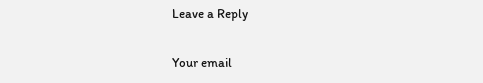Leave a Reply

Your email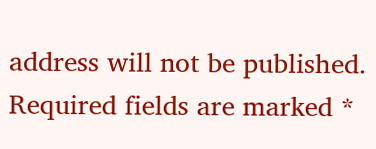address will not be published. Required fields are marked *